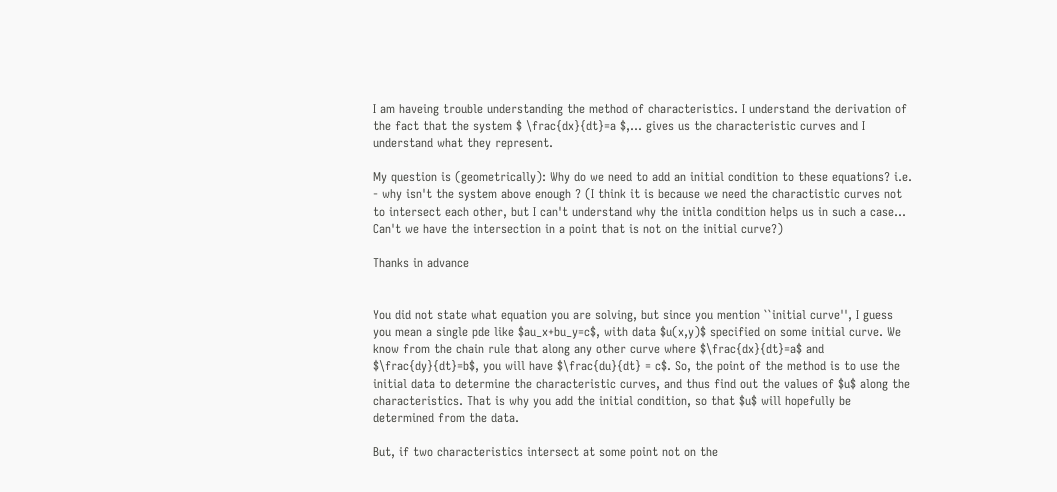I am haveing trouble understanding the method of characteristics. I understand the derivation of the fact that the system $ \frac{dx}{dt}=a $,... gives us the characteristic curves and I understand what they represent.

My question is (geometrically): Why do we need to add an initial condition to these equations? i.e. - why isn't the system above enough ? (I think it is because we need the charactistic curves not to intersect each other, but I can't understand why the initla condition helps us in such a case... Can't we have the intersection in a point that is not on the initial curve?)

Thanks in advance


You did not state what equation you are solving, but since you mention ``initial curve'', I guess you mean a single pde like $au_x+bu_y=c$, with data $u(x,y)$ specified on some initial curve. We know from the chain rule that along any other curve where $\frac{dx}{dt}=a$ and $\frac{dy}{dt}=b$, you will have $\frac{du}{dt} = c$. So, the point of the method is to use the initial data to determine the characteristic curves, and thus find out the values of $u$ along the characteristics. That is why you add the initial condition, so that $u$ will hopefully be determined from the data.

But, if two characteristics intersect at some point not on the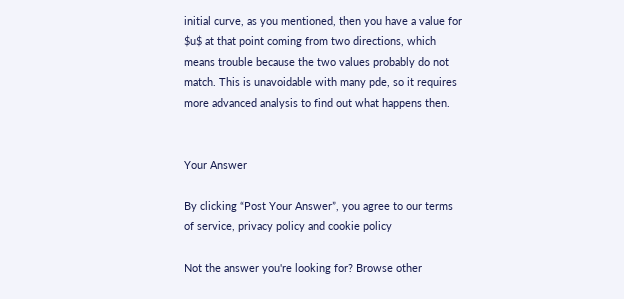initial curve, as you mentioned, then you have a value for $u$ at that point coming from two directions, which means trouble because the two values probably do not match. This is unavoidable with many pde, so it requires more advanced analysis to find out what happens then.


Your Answer

By clicking “Post Your Answer”, you agree to our terms of service, privacy policy and cookie policy

Not the answer you're looking for? Browse other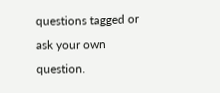questions tagged or ask your own question.